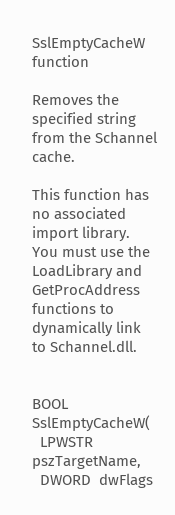SslEmptyCacheW function

Removes the specified string from the Schannel cache.

This function has no associated import library. You must use the LoadLibrary and GetProcAddress functions to dynamically link to Schannel.dll.


BOOL SslEmptyCacheW(
  LPWSTR pszTargetName,
  DWORD  dwFlags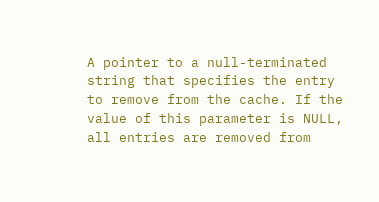A pointer to a null-terminated string that specifies the entry to remove from the cache. If the value of this parameter is NULL, all entries are removed from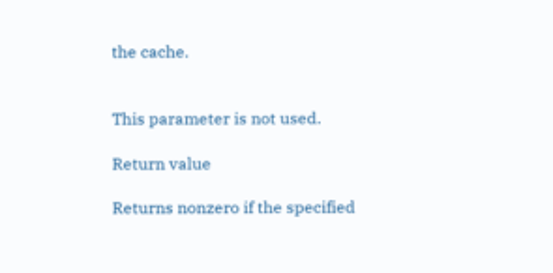the cache.


This parameter is not used.

Return value

Returns nonzero if the specified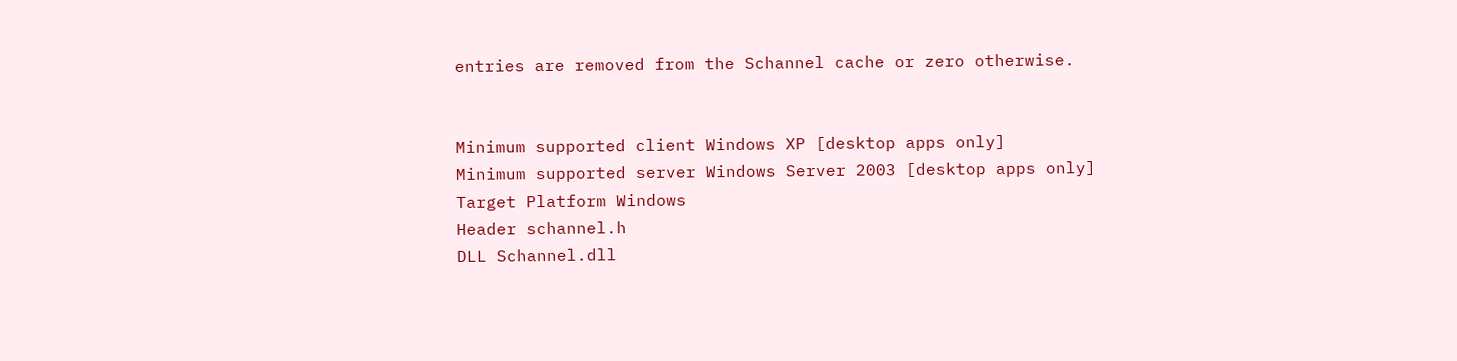entries are removed from the Schannel cache or zero otherwise.


Minimum supported client Windows XP [desktop apps only]
Minimum supported server Windows Server 2003 [desktop apps only]
Target Platform Windows
Header schannel.h
DLL Schannel.dll